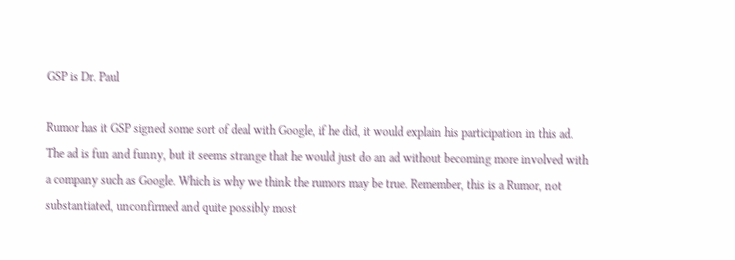GSP is Dr. Paul

Rumor has it GSP signed some sort of deal with Google, if he did, it would explain his participation in this ad. The ad is fun and funny, but it seems strange that he would just do an ad without becoming more involved with a company such as Google. Which is why we think the rumors may be true. Remember, this is a Rumor, not substantiated, unconfirmed and quite possibly most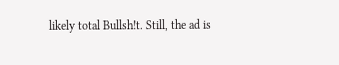likely total Bullsh!t. Still, the ad is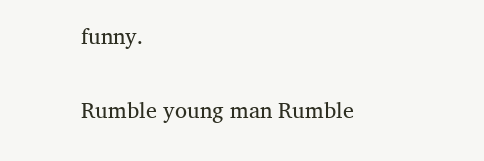funny.

Rumble young man Rumble